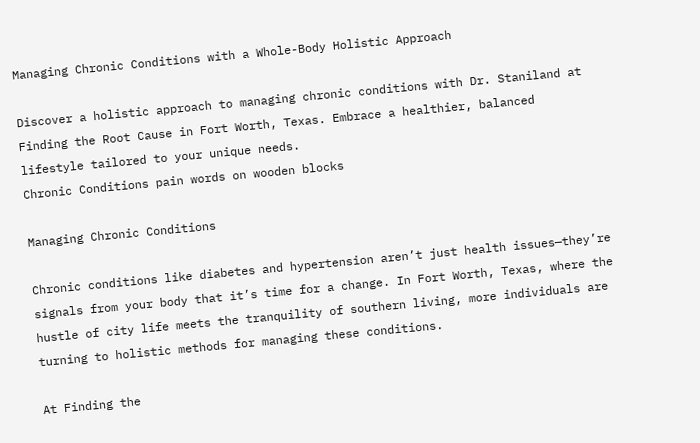Managing Chronic Conditions with a Whole-Body Holistic Approach

Discover a holistic approach to managing chronic conditions with Dr. Staniland at Finding the Root Cause in Fort Worth, Texas. Embrace a healthier, balanced lifestyle tailored to your unique needs.
Chronic Conditions pain words on wooden blocks

Managing Chronic Conditions

Chronic conditions like diabetes and hypertension aren’t just health issues—they’re signals from your body that it’s time for a change. In Fort Worth, Texas, where the hustle of city life meets the tranquility of southern living, more individuals are turning to holistic methods for managing these conditions.

At Finding the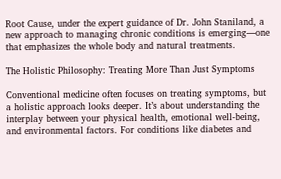Root Cause, under the expert guidance of Dr. John Staniland, a new approach to managing chronic conditions is emerging—one that emphasizes the whole body and natural treatments.

The Holistic Philosophy: Treating More Than Just Symptoms

Conventional medicine often focuses on treating symptoms, but a holistic approach looks deeper. It’s about understanding the interplay between your physical health, emotional well-being, and environmental factors. For conditions like diabetes and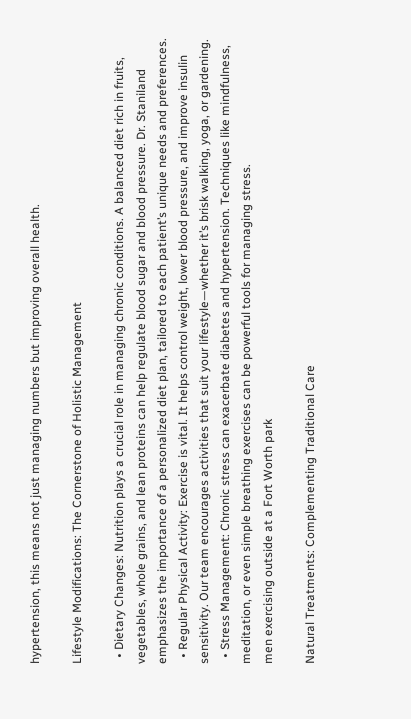hypertension, this means not just managing numbers but improving overall health.

Lifestyle Modifications: The Cornerstone of Holistic Management

  • Dietary Changes: Nutrition plays a crucial role in managing chronic conditions. A balanced diet rich in fruits, vegetables, whole grains, and lean proteins can help regulate blood sugar and blood pressure. Dr. Staniland emphasizes the importance of a personalized diet plan, tailored to each patient’s unique needs and preferences.
  • Regular Physical Activity: Exercise is vital. It helps control weight, lower blood pressure, and improve insulin sensitivity. Our team encourages activities that suit your lifestyle—whether it’s brisk walking, yoga, or gardening.
  • Stress Management: Chronic stress can exacerbate diabetes and hypertension. Techniques like mindfulness, meditation, or even simple breathing exercises can be powerful tools for managing stress.
men exercising outside at a Fort Worth park

Natural Treatments: Complementing Traditional Care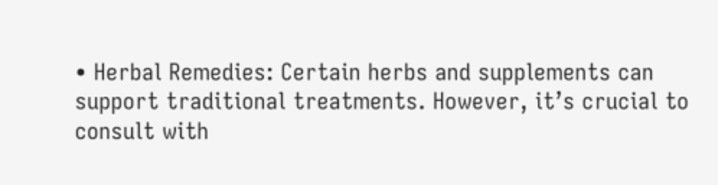• Herbal Remedies: Certain herbs and supplements can support traditional treatments. However, it’s crucial to consult with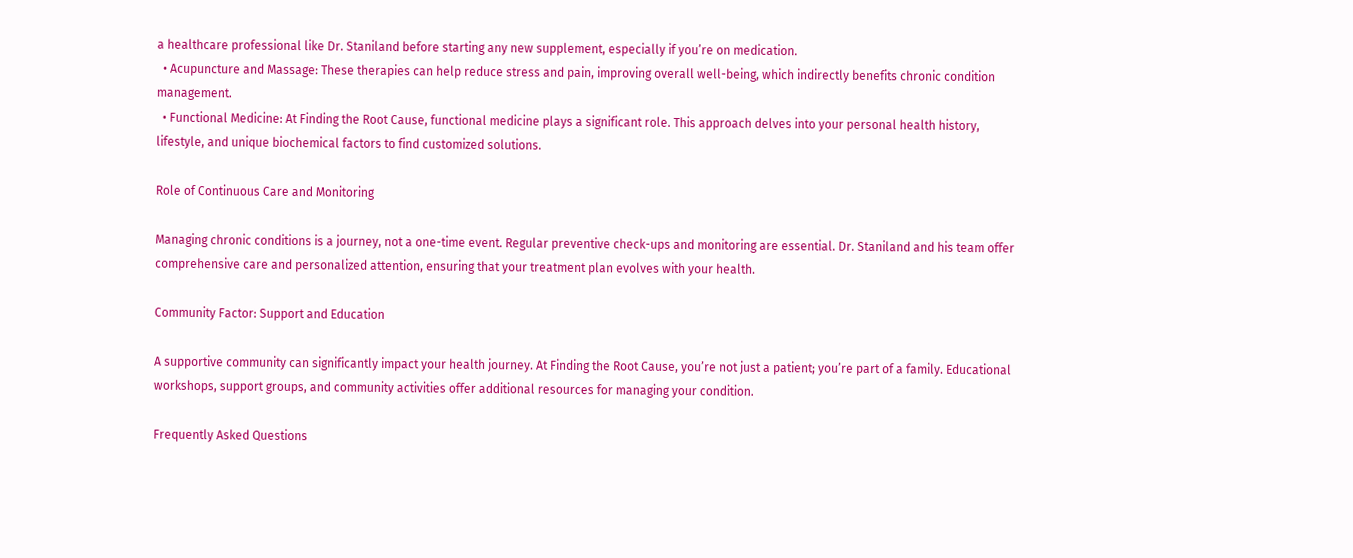a healthcare professional like Dr. Staniland before starting any new supplement, especially if you’re on medication.
  • Acupuncture and Massage: These therapies can help reduce stress and pain, improving overall well-being, which indirectly benefits chronic condition management.
  • Functional Medicine: At Finding the Root Cause, functional medicine plays a significant role. This approach delves into your personal health history, lifestyle, and unique biochemical factors to find customized solutions.

Role of Continuous Care and Monitoring

Managing chronic conditions is a journey, not a one-time event. Regular preventive check-ups and monitoring are essential. Dr. Staniland and his team offer comprehensive care and personalized attention, ensuring that your treatment plan evolves with your health.

Community Factor: Support and Education

A supportive community can significantly impact your health journey. At Finding the Root Cause, you’re not just a patient; you’re part of a family. Educational workshops, support groups, and community activities offer additional resources for managing your condition.

Frequently Asked Questions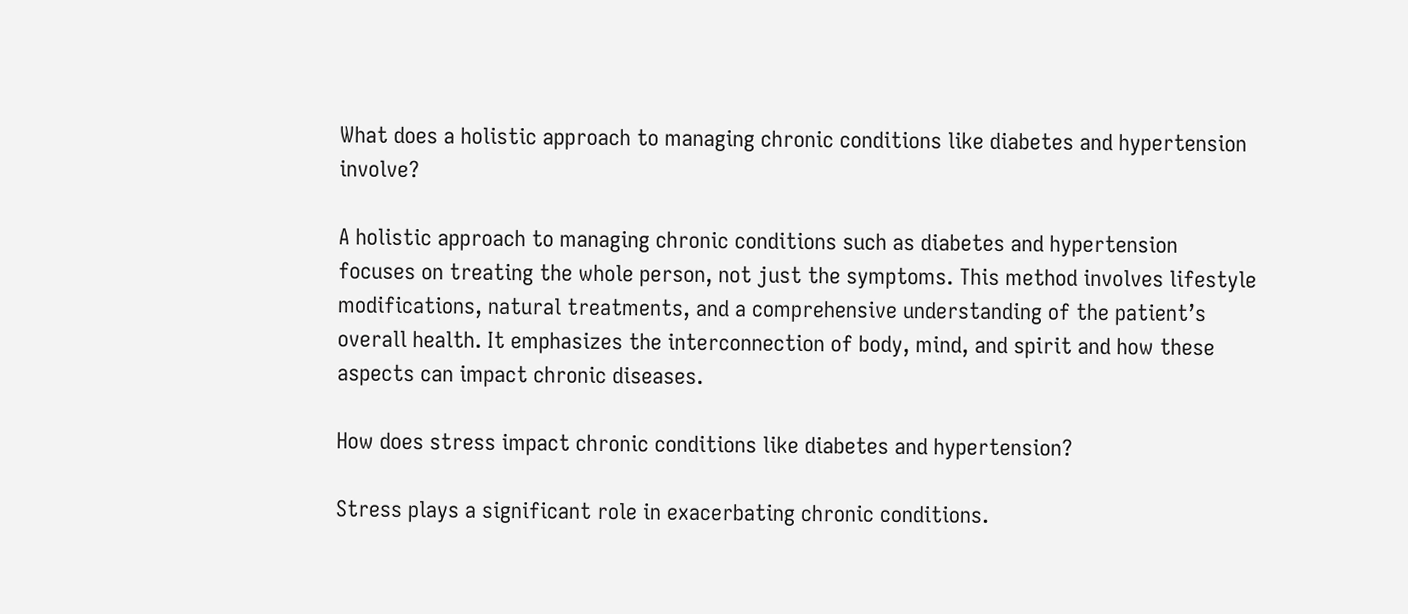What does a holistic approach to managing chronic conditions like diabetes and hypertension involve?

A holistic approach to managing chronic conditions such as diabetes and hypertension focuses on treating the whole person, not just the symptoms. This method involves lifestyle modifications, natural treatments, and a comprehensive understanding of the patient’s overall health. It emphasizes the interconnection of body, mind, and spirit and how these aspects can impact chronic diseases.

How does stress impact chronic conditions like diabetes and hypertension?

Stress plays a significant role in exacerbating chronic conditions.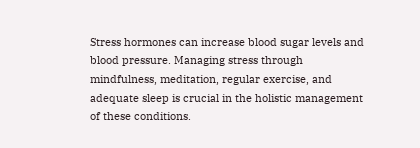Stress hormones can increase blood sugar levels and blood pressure. Managing stress through mindfulness, meditation, regular exercise, and adequate sleep is crucial in the holistic management of these conditions.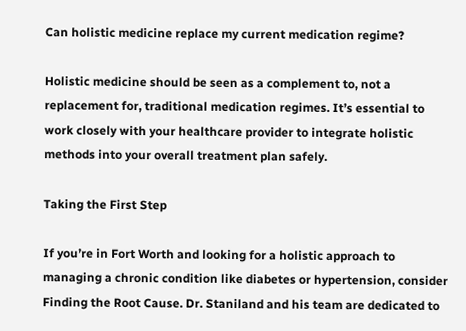Can holistic medicine replace my current medication regime?

Holistic medicine should be seen as a complement to, not a replacement for, traditional medication regimes. It’s essential to work closely with your healthcare provider to integrate holistic methods into your overall treatment plan safely.

Taking the First Step

If you’re in Fort Worth and looking for a holistic approach to managing a chronic condition like diabetes or hypertension, consider Finding the Root Cause. Dr. Staniland and his team are dedicated to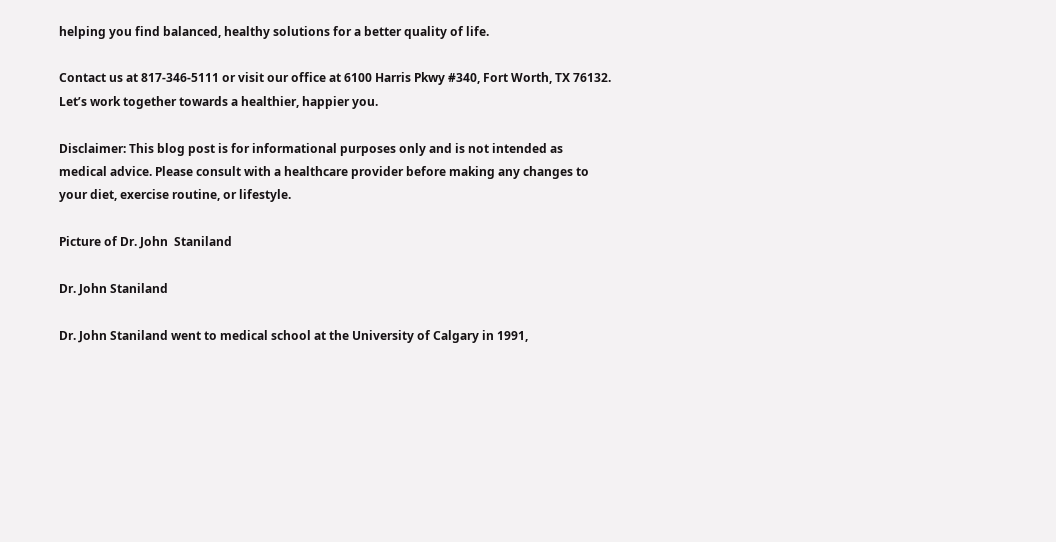helping you find balanced, healthy solutions for a better quality of life.

Contact us at 817-346-5111 or visit our office at 6100 Harris Pkwy #340, Fort Worth, TX 76132. Let’s work together towards a healthier, happier you.

Disclaimer: This blog post is for informational purposes only and is not intended as medical advice. Please consult with a healthcare provider before making any changes to your diet, exercise routine, or lifestyle.

Picture of Dr. John  Staniland

Dr. John Staniland

Dr. John Staniland went to medical school at the University of Calgary in 1991,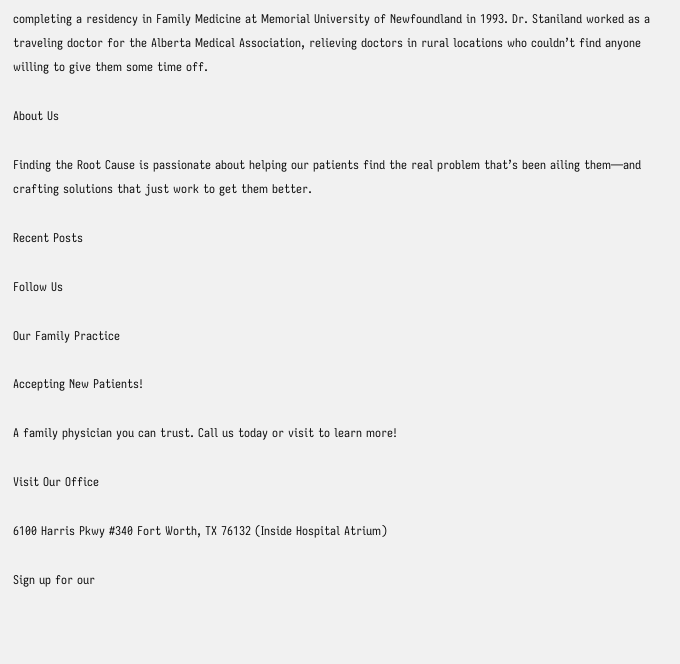completing a residency in Family Medicine at Memorial University of Newfoundland in 1993. Dr. Staniland worked as a traveling doctor for the Alberta Medical Association, relieving doctors in rural locations who couldn’t find anyone willing to give them some time off.

About Us

Finding the Root Cause is passionate about helping our patients find the real problem that’s been ailing them—and crafting solutions that just work to get them better.

Recent Posts

Follow Us

Our Family Practice

Accepting New Patients!

A family physician you can trust. Call us today or visit to learn more!

Visit Our Office

6100 Harris Pkwy #340 Fort Worth, TX 76132 (Inside Hospital Atrium)

Sign up for our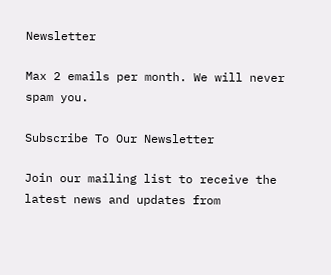Newsletter

Max 2 emails per month. We will never spam you.

Subscribe To Our Newsletter

Join our mailing list to receive the latest news and updates from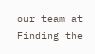our team at Finding the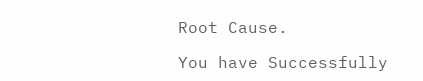Root Cause.

You have Successfully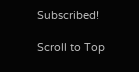Subscribed!

Scroll to Top